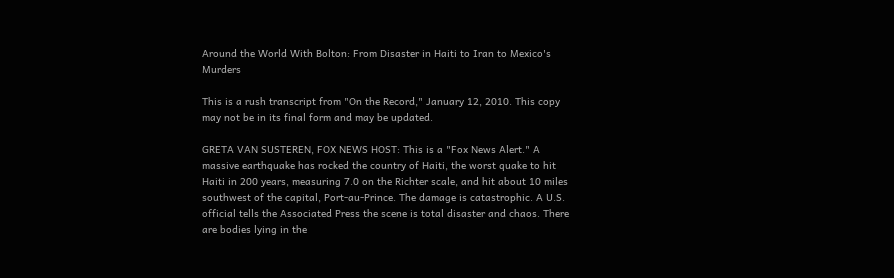Around the World With Bolton: From Disaster in Haiti to Iran to Mexico's Murders

This is a rush transcript from "On the Record," January 12, 2010. This copy may not be in its final form and may be updated.

GRETA VAN SUSTEREN, FOX NEWS HOST: This is a "Fox News Alert." A massive earthquake has rocked the country of Haiti, the worst quake to hit Haiti in 200 years, measuring 7.0 on the Richter scale, and hit about 10 miles southwest of the capital, Port-au-Prince. The damage is catastrophic. A U.S. official tells the Associated Press the scene is total disaster and chaos. There are bodies lying in the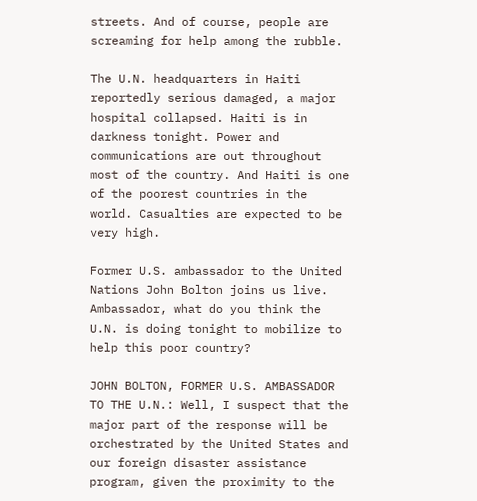streets. And of course, people are screaming for help among the rubble.

The U.N. headquarters in Haiti reportedly serious damaged, a major hospital collapsed. Haiti is in darkness tonight. Power and communications are out throughout most of the country. And Haiti is one of the poorest countries in the world. Casualties are expected to be very high.

Former U.S. ambassador to the United Nations John Bolton joins us live. Ambassador, what do you think the U.N. is doing tonight to mobilize to help this poor country?

JOHN BOLTON, FORMER U.S. AMBASSADOR TO THE U.N.: Well, I suspect that the major part of the response will be orchestrated by the United States and our foreign disaster assistance program, given the proximity to the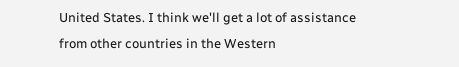United States. I think we'll get a lot of assistance from other countries in the Western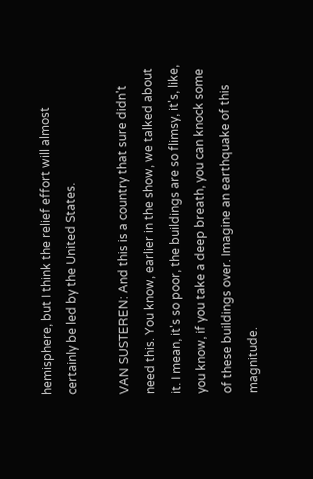hemisphere, but I think the relief effort will almost certainly be led by the United States.

VAN SUSTEREN: And this is a country that sure didn't need this. You know, earlier in the show, we talked about it. I mean, it's so poor, the buildings are so flimsy, it's, like, you know, if you take a deep breath, you can knock some of these buildings over. Imagine an earthquake of this magnitude.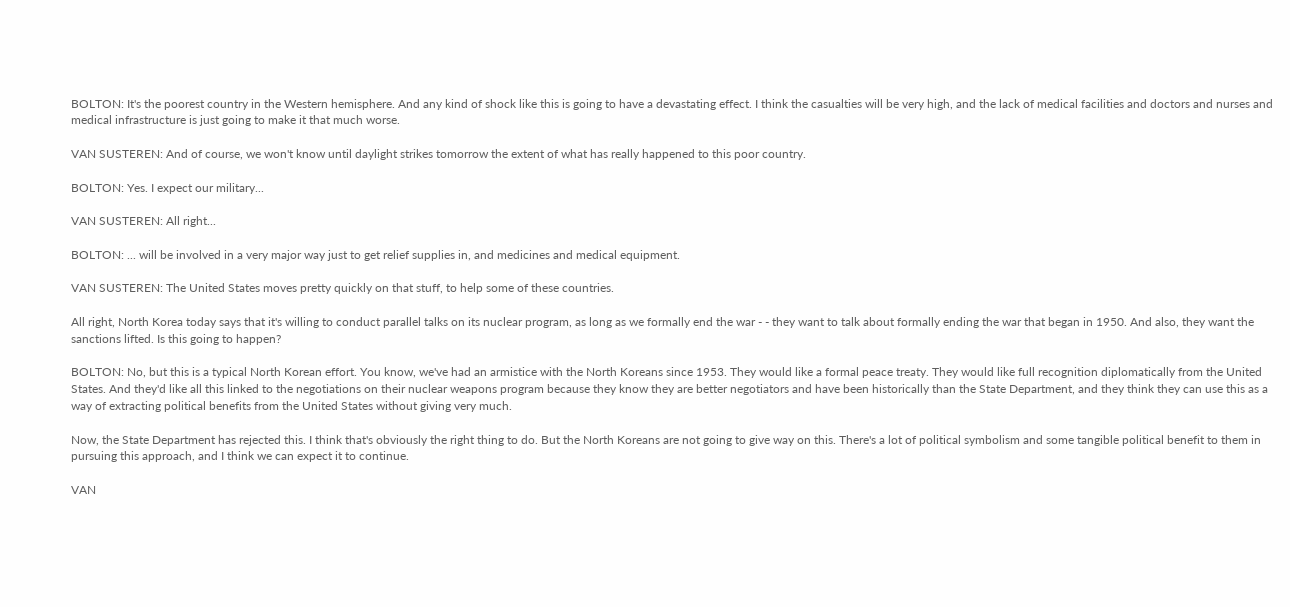BOLTON: It's the poorest country in the Western hemisphere. And any kind of shock like this is going to have a devastating effect. I think the casualties will be very high, and the lack of medical facilities and doctors and nurses and medical infrastructure is just going to make it that much worse.

VAN SUSTEREN: And of course, we won't know until daylight strikes tomorrow the extent of what has really happened to this poor country.

BOLTON: Yes. I expect our military...

VAN SUSTEREN: All right...

BOLTON: ... will be involved in a very major way just to get relief supplies in, and medicines and medical equipment.

VAN SUSTEREN: The United States moves pretty quickly on that stuff, to help some of these countries.

All right, North Korea today says that it's willing to conduct parallel talks on its nuclear program, as long as we formally end the war - - they want to talk about formally ending the war that began in 1950. And also, they want the sanctions lifted. Is this going to happen?

BOLTON: No, but this is a typical North Korean effort. You know, we've had an armistice with the North Koreans since 1953. They would like a formal peace treaty. They would like full recognition diplomatically from the United States. And they'd like all this linked to the negotiations on their nuclear weapons program because they know they are better negotiators and have been historically than the State Department, and they think they can use this as a way of extracting political benefits from the United States without giving very much.

Now, the State Department has rejected this. I think that's obviously the right thing to do. But the North Koreans are not going to give way on this. There's a lot of political symbolism and some tangible political benefit to them in pursuing this approach, and I think we can expect it to continue.

VAN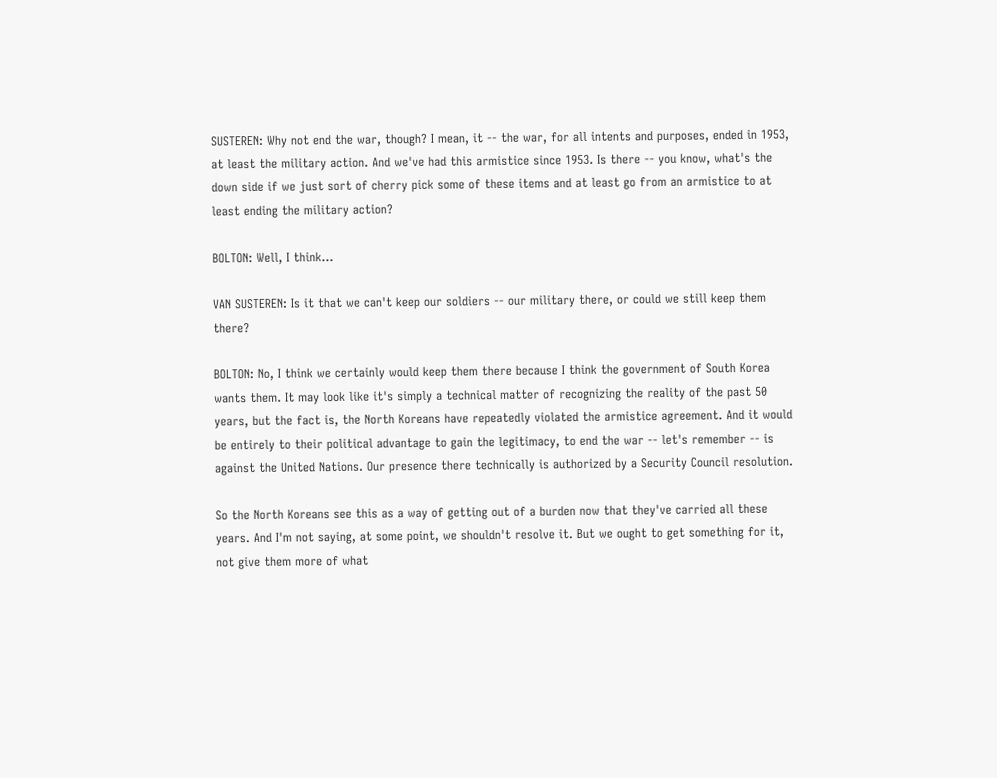SUSTEREN: Why not end the war, though? I mean, it -- the war, for all intents and purposes, ended in 1953, at least the military action. And we've had this armistice since 1953. Is there -- you know, what's the down side if we just sort of cherry pick some of these items and at least go from an armistice to at least ending the military action?

BOLTON: Well, I think...

VAN SUSTEREN: Is it that we can't keep our soldiers -- our military there, or could we still keep them there?

BOLTON: No, I think we certainly would keep them there because I think the government of South Korea wants them. It may look like it's simply a technical matter of recognizing the reality of the past 50 years, but the fact is, the North Koreans have repeatedly violated the armistice agreement. And it would be entirely to their political advantage to gain the legitimacy, to end the war -- let's remember -- is against the United Nations. Our presence there technically is authorized by a Security Council resolution.

So the North Koreans see this as a way of getting out of a burden now that they've carried all these years. And I'm not saying, at some point, we shouldn't resolve it. But we ought to get something for it, not give them more of what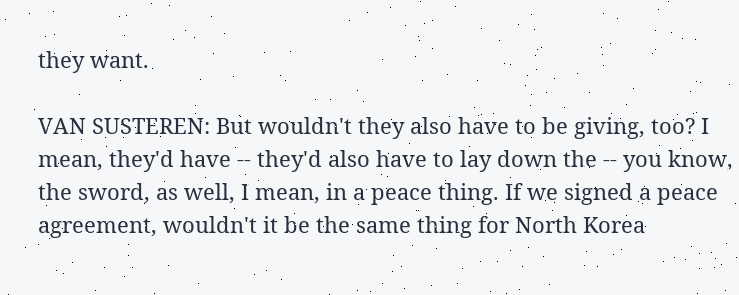they want.

VAN SUSTEREN: But wouldn't they also have to be giving, too? I mean, they'd have -- they'd also have to lay down the -- you know, the sword, as well, I mean, in a peace thing. If we signed a peace agreement, wouldn't it be the same thing for North Korea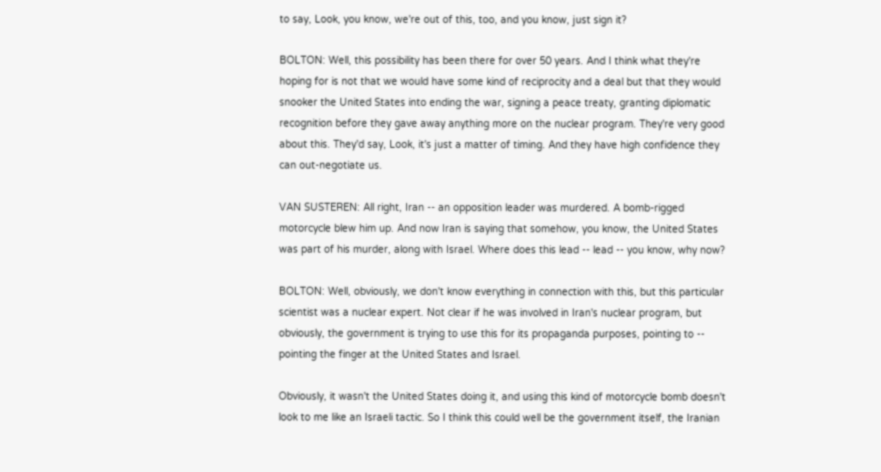to say, Look, you know, we're out of this, too, and you know, just sign it?

BOLTON: Well, this possibility has been there for over 50 years. And I think what they're hoping for is not that we would have some kind of reciprocity and a deal but that they would snooker the United States into ending the war, signing a peace treaty, granting diplomatic recognition before they gave away anything more on the nuclear program. They're very good about this. They'd say, Look, it's just a matter of timing. And they have high confidence they can out-negotiate us.

VAN SUSTEREN: All right, Iran -- an opposition leader was murdered. A bomb-rigged motorcycle blew him up. And now Iran is saying that somehow, you know, the United States was part of his murder, along with Israel. Where does this lead -- lead -- you know, why now?

BOLTON: Well, obviously, we don't know everything in connection with this, but this particular scientist was a nuclear expert. Not clear if he was involved in Iran's nuclear program, but obviously, the government is trying to use this for its propaganda purposes, pointing to -- pointing the finger at the United States and Israel.

Obviously, it wasn't the United States doing it, and using this kind of motorcycle bomb doesn't look to me like an Israeli tactic. So I think this could well be the government itself, the Iranian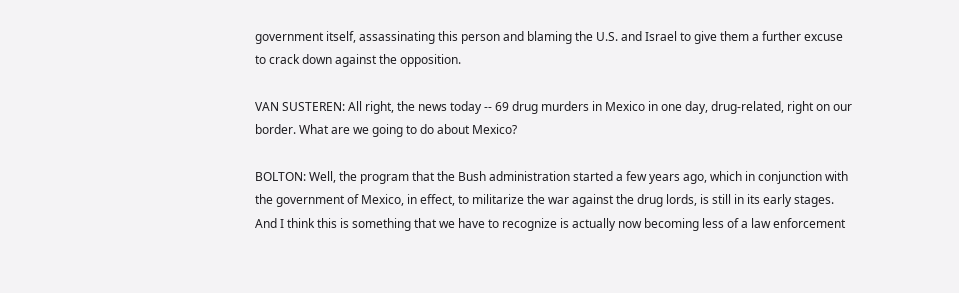government itself, assassinating this person and blaming the U.S. and Israel to give them a further excuse to crack down against the opposition.

VAN SUSTEREN: All right, the news today -- 69 drug murders in Mexico in one day, drug-related, right on our border. What are we going to do about Mexico?

BOLTON: Well, the program that the Bush administration started a few years ago, which in conjunction with the government of Mexico, in effect, to militarize the war against the drug lords, is still in its early stages. And I think this is something that we have to recognize is actually now becoming less of a law enforcement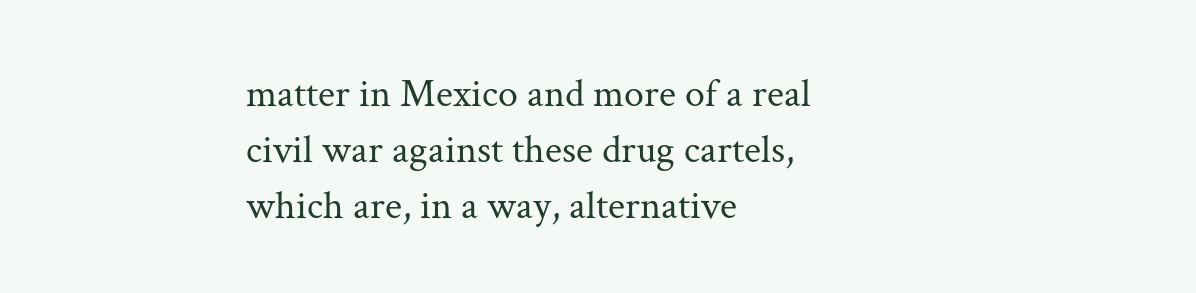matter in Mexico and more of a real civil war against these drug cartels, which are, in a way, alternative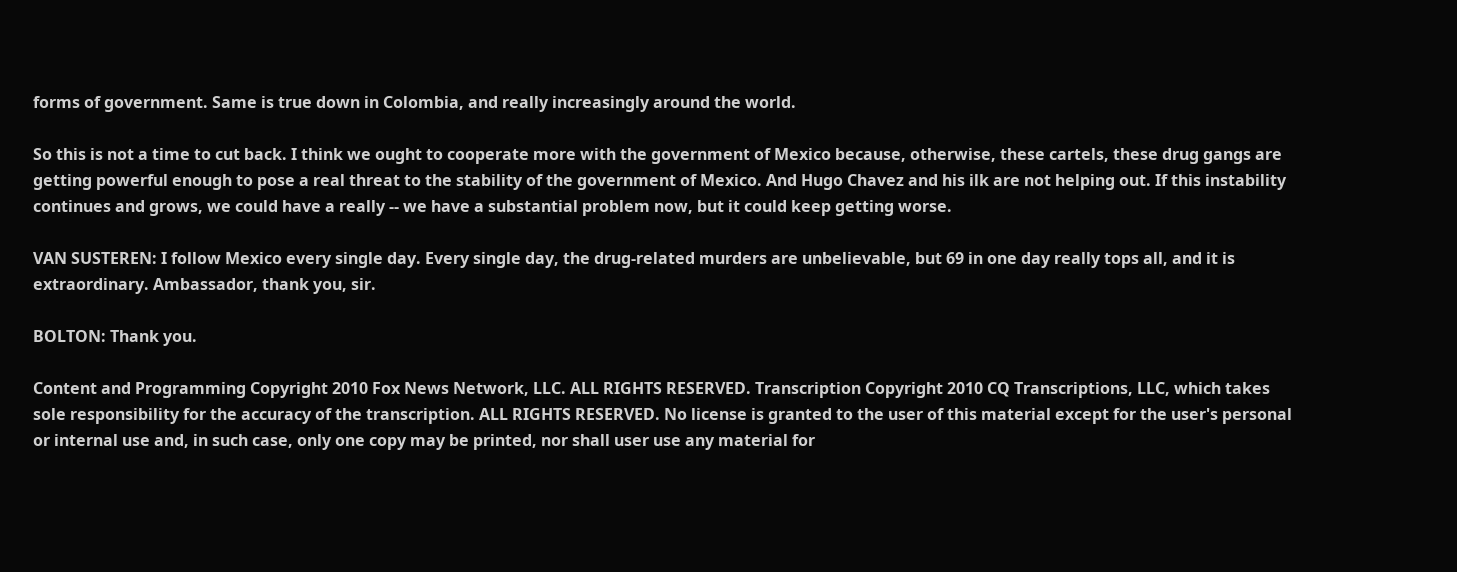forms of government. Same is true down in Colombia, and really increasingly around the world.

So this is not a time to cut back. I think we ought to cooperate more with the government of Mexico because, otherwise, these cartels, these drug gangs are getting powerful enough to pose a real threat to the stability of the government of Mexico. And Hugo Chavez and his ilk are not helping out. If this instability continues and grows, we could have a really -- we have a substantial problem now, but it could keep getting worse.

VAN SUSTEREN: I follow Mexico every single day. Every single day, the drug-related murders are unbelievable, but 69 in one day really tops all, and it is extraordinary. Ambassador, thank you, sir.

BOLTON: Thank you.

Content and Programming Copyright 2010 Fox News Network, LLC. ALL RIGHTS RESERVED. Transcription Copyright 2010 CQ Transcriptions, LLC, which takes sole responsibility for the accuracy of the transcription. ALL RIGHTS RESERVED. No license is granted to the user of this material except for the user's personal or internal use and, in such case, only one copy may be printed, nor shall user use any material for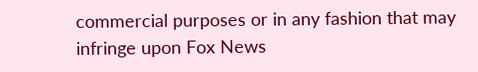commercial purposes or in any fashion that may infringe upon Fox News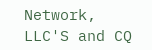Network, LLC'S and CQ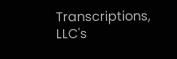Transcriptions, LLC's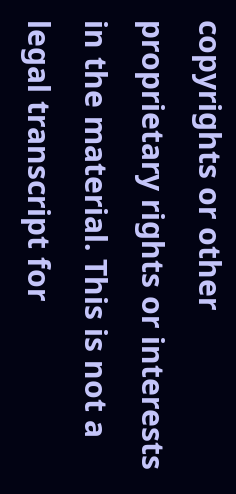copyrights or other proprietary rights or interests in the material. This is not a legal transcript for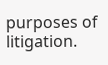purposes of litigation.